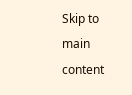Skip to main content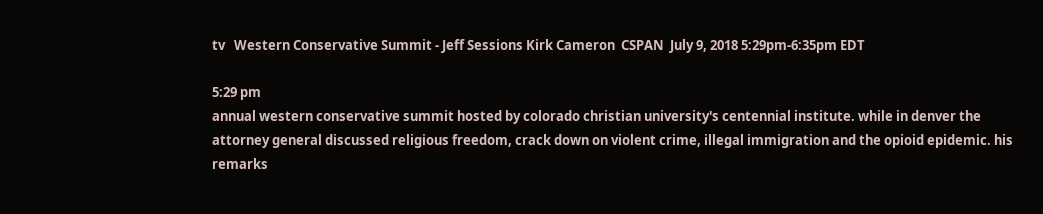tv   Western Conservative Summit - Jeff Sessions Kirk Cameron  CSPAN  July 9, 2018 5:29pm-6:35pm EDT

5:29 pm
annual western conservative summit hosted by colorado christian university's centennial institute. while in denver the attorney general discussed religious freedom, crack down on violent crime, illegal immigration and the opioid epidemic. his remarks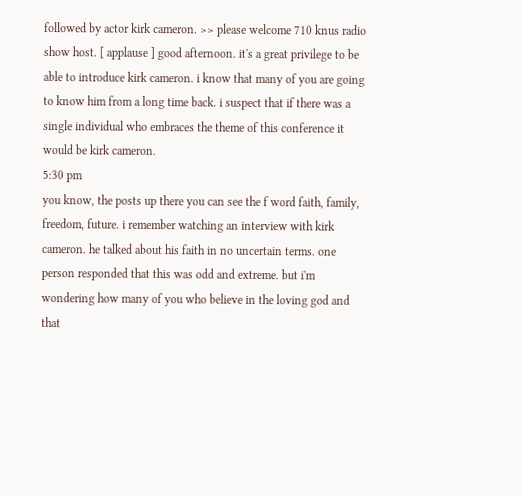followed by actor kirk cameron. >> please welcome 710 knus radio show host. [ applause ] good afternoon. it's a great privilege to be able to introduce kirk cameron. i know that many of you are going to know him from a long time back. i suspect that if there was a single individual who embraces the theme of this conference it would be kirk cameron.
5:30 pm
you know, the posts up there you can see the f word faith, family, freedom, future. i remember watching an interview with kirk cameron. he talked about his faith in no uncertain terms. one person responded that this was odd and extreme. but i'm wondering how many of you who believe in the loving god and that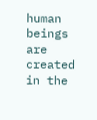human beings are created in the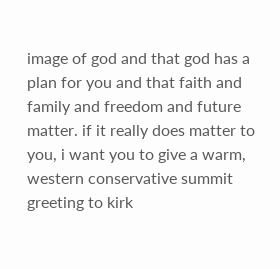image of god and that god has a plan for you and that faith and family and freedom and future matter. if it really does matter to you, i want you to give a warm, western conservative summit greeting to kirk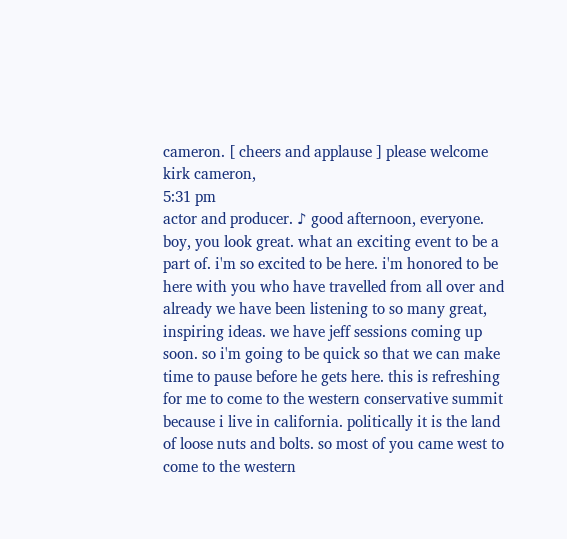cameron. [ cheers and applause ] please welcome kirk cameron,
5:31 pm
actor and producer. ♪ good afternoon, everyone. boy, you look great. what an exciting event to be a part of. i'm so excited to be here. i'm honored to be here with you who have travelled from all over and already we have been listening to so many great, inspiring ideas. we have jeff sessions coming up soon. so i'm going to be quick so that we can make time to pause before he gets here. this is refreshing for me to come to the western conservative summit because i live in california. politically it is the land of loose nuts and bolts. so most of you came west to come to the western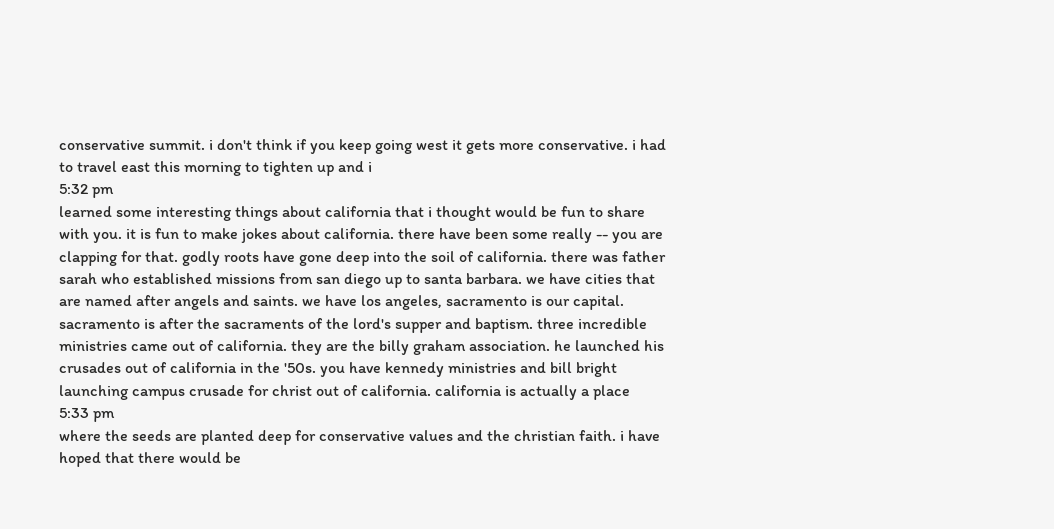conservative summit. i don't think if you keep going west it gets more conservative. i had to travel east this morning to tighten up and i
5:32 pm
learned some interesting things about california that i thought would be fun to share with you. it is fun to make jokes about california. there have been some really -- you are clapping for that. godly roots have gone deep into the soil of california. there was father sarah who established missions from san diego up to santa barbara. we have cities that are named after angels and saints. we have los angeles, sacramento is our capital. sacramento is after the sacraments of the lord's supper and baptism. three incredible ministries came out of california. they are the billy graham association. he launched his crusades out of california in the '50s. you have kennedy ministries and bill bright launching campus crusade for christ out of california. california is actually a place
5:33 pm
where the seeds are planted deep for conservative values and the christian faith. i have hoped that there would be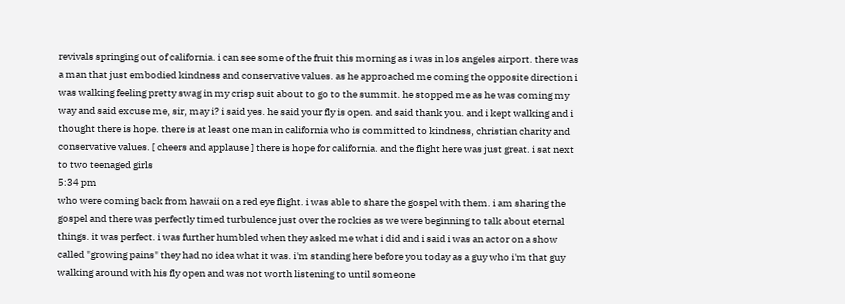revivals springing out of california. i can see some of the fruit this morning as i was in los angeles airport. there was a man that just embodied kindness and conservative values. as he approached me coming the opposite direction i was walking feeling pretty swag in my crisp suit about to go to the summit. he stopped me as he was coming my way and said excuse me, sir, may i? i said yes. he said your fly is open. and said thank you. and i kept walking and i thought there is hope. there is at least one man in california who is committed to kindness, christian charity and conservative values. [ cheers and applause ] there is hope for california. and the flight here was just great. i sat next to two teenaged girls
5:34 pm
who were coming back from hawaii on a red eye flight. i was able to share the gospel with them. i am sharing the gospel and there was perfectly timed turbulence just over the rockies as we were beginning to talk about eternal things. it was perfect. i was further humbled when they asked me what i did and i said i was an actor on a show called "growing pains" they had no idea what it was. i'm standing here before you today as a guy who i'm that guy walking around with his fly open and was not worth listening to until someone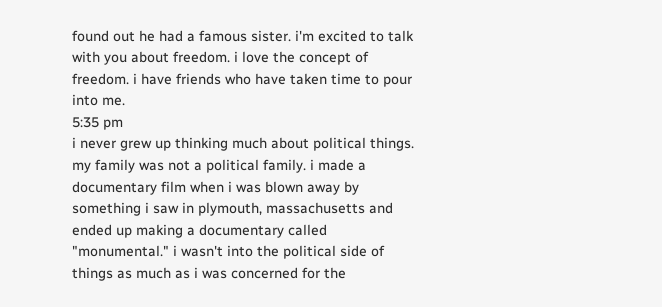found out he had a famous sister. i'm excited to talk with you about freedom. i love the concept of freedom. i have friends who have taken time to pour into me.
5:35 pm
i never grew up thinking much about political things. my family was not a political family. i made a documentary film when i was blown away by something i saw in plymouth, massachusetts and ended up making a documentary called "monumental." i wasn't into the political side of things as much as i was concerned for the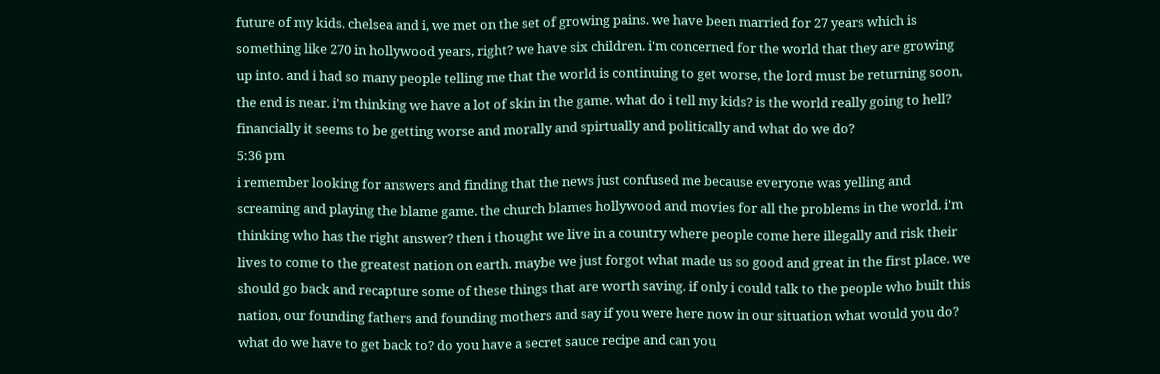future of my kids. chelsea and i, we met on the set of growing pains. we have been married for 27 years which is something like 270 in hollywood years, right? we have six children. i'm concerned for the world that they are growing up into. and i had so many people telling me that the world is continuing to get worse, the lord must be returning soon, the end is near. i'm thinking we have a lot of skin in the game. what do i tell my kids? is the world really going to hell? financially it seems to be getting worse and morally and spirtually and politically and what do we do?
5:36 pm
i remember looking for answers and finding that the news just confused me because everyone was yelling and screaming and playing the blame game. the church blames hollywood and movies for all the problems in the world. i'm thinking who has the right answer? then i thought we live in a country where people come here illegally and risk their lives to come to the greatest nation on earth. maybe we just forgot what made us so good and great in the first place. we should go back and recapture some of these things that are worth saving. if only i could talk to the people who built this nation, our founding fathers and founding mothers and say if you were here now in our situation what would you do? what do we have to get back to? do you have a secret sauce recipe and can you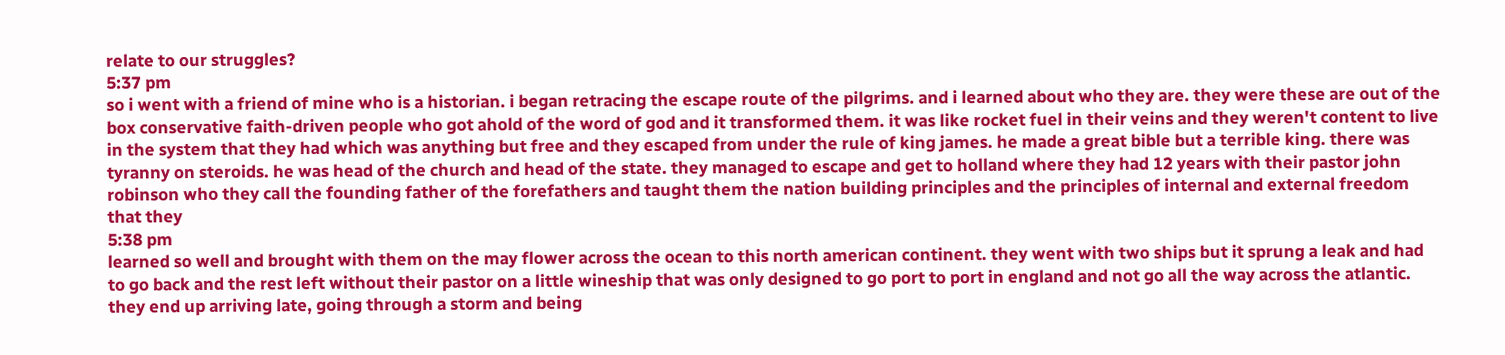relate to our struggles?
5:37 pm
so i went with a friend of mine who is a historian. i began retracing the escape route of the pilgrims. and i learned about who they are. they were these are out of the box conservative faith-driven people who got ahold of the word of god and it transformed them. it was like rocket fuel in their veins and they weren't content to live in the system that they had which was anything but free and they escaped from under the rule of king james. he made a great bible but a terrible king. there was tyranny on steroids. he was head of the church and head of the state. they managed to escape and get to holland where they had 12 years with their pastor john robinson who they call the founding father of the forefathers and taught them the nation building principles and the principles of internal and external freedom that they
5:38 pm
learned so well and brought with them on the may flower across the ocean to this north american continent. they went with two ships but it sprung a leak and had to go back and the rest left without their pastor on a little wineship that was only designed to go port to port in england and not go all the way across the atlantic. they end up arriving late, going through a storm and being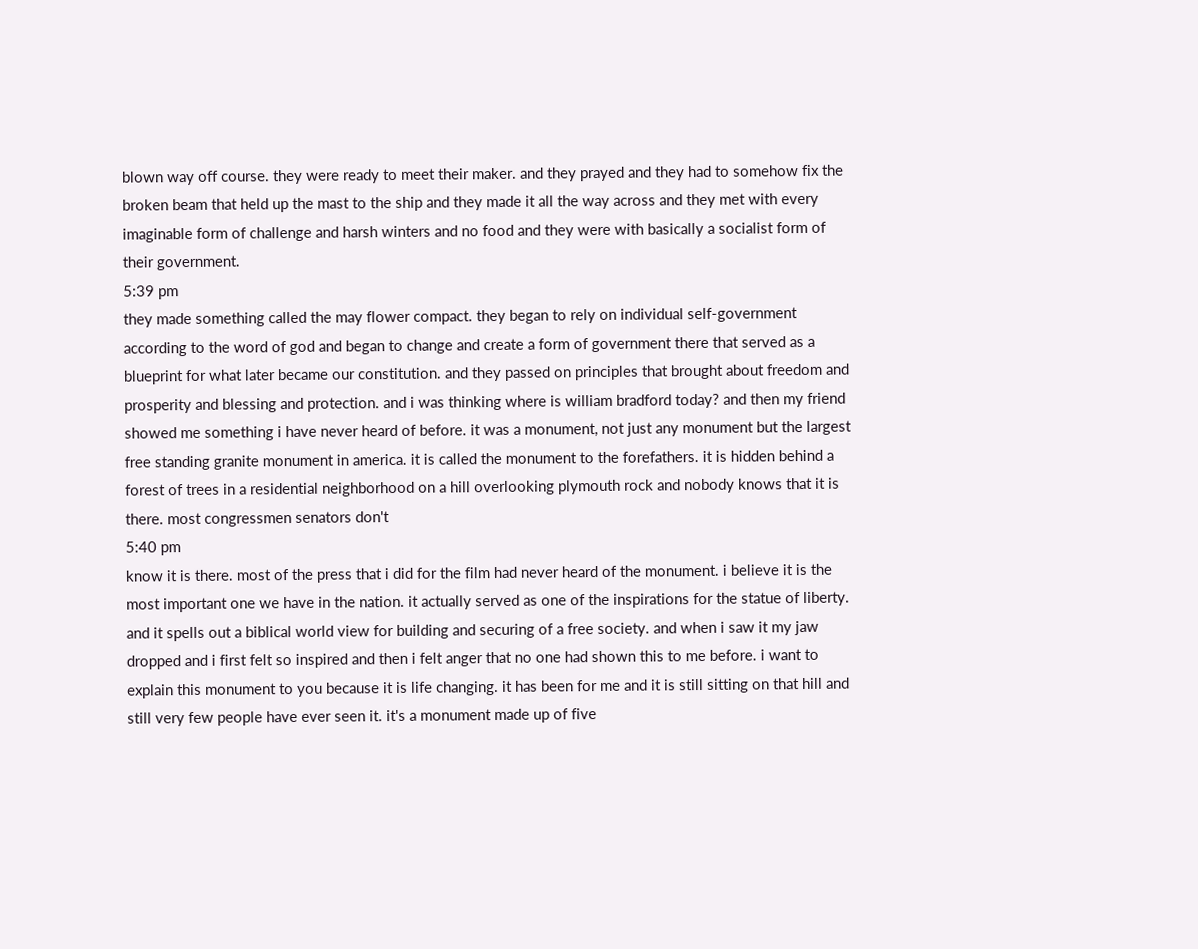blown way off course. they were ready to meet their maker. and they prayed and they had to somehow fix the broken beam that held up the mast to the ship and they made it all the way across and they met with every imaginable form of challenge and harsh winters and no food and they were with basically a socialist form of their government.
5:39 pm
they made something called the may flower compact. they began to rely on individual self-government according to the word of god and began to change and create a form of government there that served as a blueprint for what later became our constitution. and they passed on principles that brought about freedom and prosperity and blessing and protection. and i was thinking where is william bradford today? and then my friend showed me something i have never heard of before. it was a monument, not just any monument but the largest free standing granite monument in america. it is called the monument to the forefathers. it is hidden behind a forest of trees in a residential neighborhood on a hill overlooking plymouth rock and nobody knows that it is there. most congressmen senators don't
5:40 pm
know it is there. most of the press that i did for the film had never heard of the monument. i believe it is the most important one we have in the nation. it actually served as one of the inspirations for the statue of liberty. and it spells out a biblical world view for building and securing of a free society. and when i saw it my jaw dropped and i first felt so inspired and then i felt anger that no one had shown this to me before. i want to explain this monument to you because it is life changing. it has been for me and it is still sitting on that hill and still very few people have ever seen it. it's a monument made up of five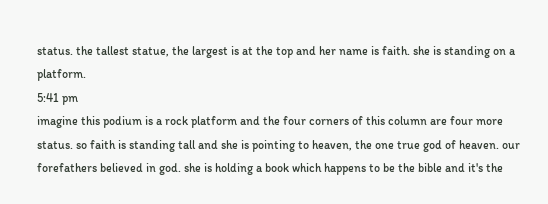status. the tallest statue, the largest is at the top and her name is faith. she is standing on a platform.
5:41 pm
imagine this podium is a rock platform and the four corners of this column are four more status. so faith is standing tall and she is pointing to heaven, the one true god of heaven. our forefathers believed in god. she is holding a book which happens to be the bible and it's the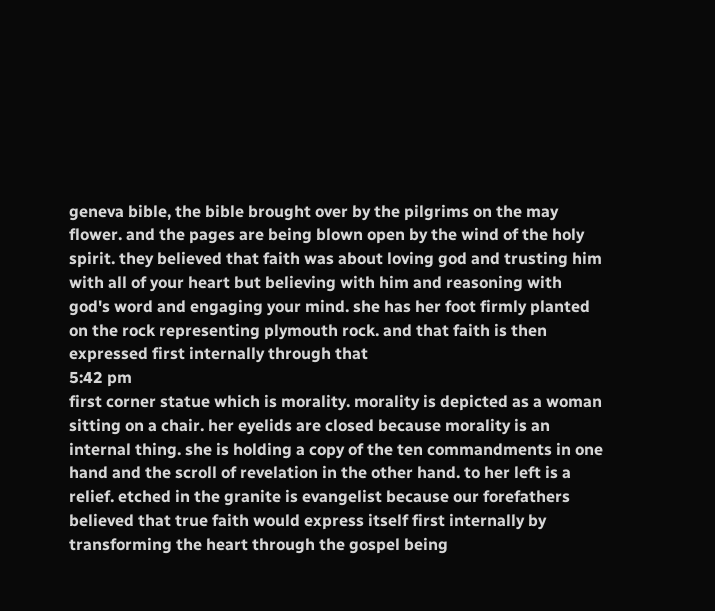geneva bible, the bible brought over by the pilgrims on the may flower. and the pages are being blown open by the wind of the holy spirit. they believed that faith was about loving god and trusting him with all of your heart but believing with him and reasoning with god's word and engaging your mind. she has her foot firmly planted on the rock representing plymouth rock. and that faith is then expressed first internally through that
5:42 pm
first corner statue which is morality. morality is depicted as a woman sitting on a chair. her eyelids are closed because morality is an internal thing. she is holding a copy of the ten commandments in one hand and the scroll of revelation in the other hand. to her left is a relief. etched in the granite is evangelist because our forefathers believed that true faith would express itself first internally by transforming the heart through the gospel being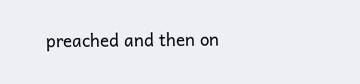preached and then on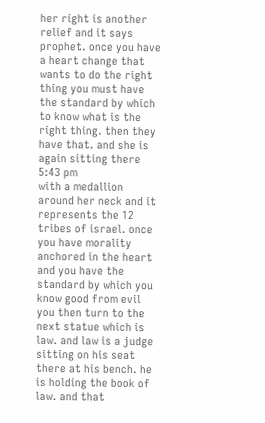her right is another relief and it says prophet. once you have a heart change that wants to do the right thing you must have the standard by which to know what is the right thing. then they have that. and she is again sitting there
5:43 pm
with a medallion around her neck and it represents the 12 tribes of israel. once you have morality anchored in the heart and you have the standard by which you know good from evil you then turn to the next statue which is law. and law is a judge sitting on his seat there at his bench. he is holding the book of law. and that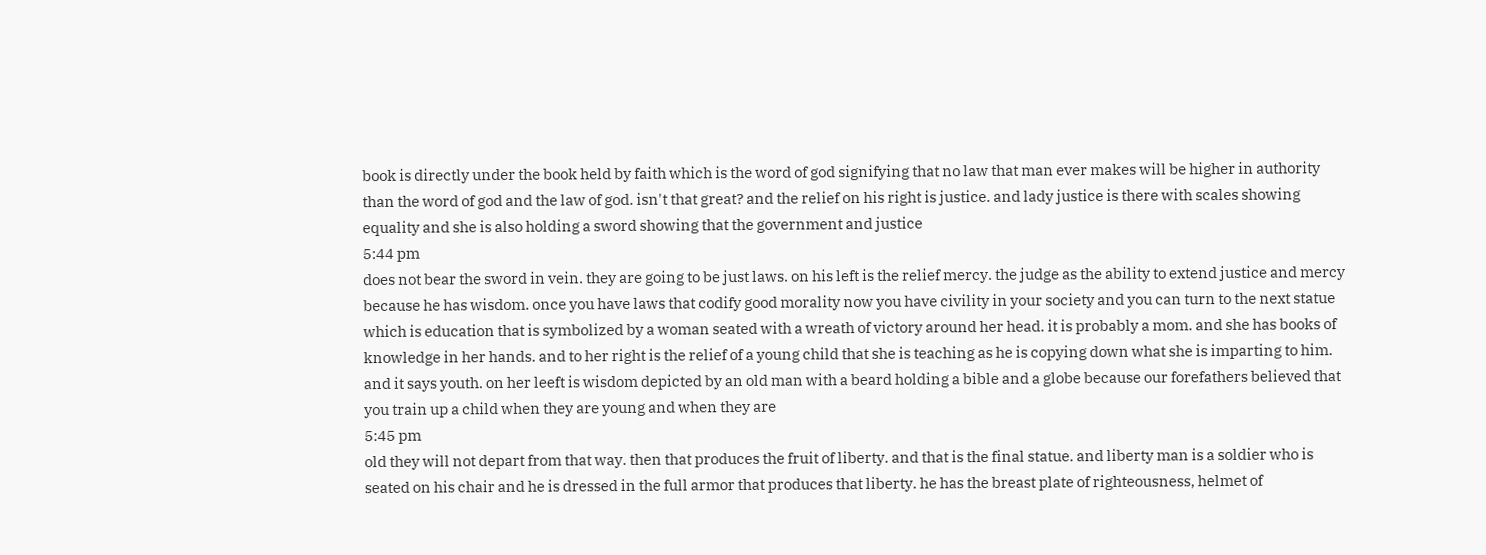book is directly under the book held by faith which is the word of god signifying that no law that man ever makes will be higher in authority than the word of god and the law of god. isn't that great? and the relief on his right is justice. and lady justice is there with scales showing equality and she is also holding a sword showing that the government and justice
5:44 pm
does not bear the sword in vein. they are going to be just laws. on his left is the relief mercy. the judge as the ability to extend justice and mercy because he has wisdom. once you have laws that codify good morality now you have civility in your society and you can turn to the next statue which is education that is symbolized by a woman seated with a wreath of victory around her head. it is probably a mom. and she has books of knowledge in her hands. and to her right is the relief of a young child that she is teaching as he is copying down what she is imparting to him. and it says youth. on her leeft is wisdom depicted by an old man with a beard holding a bible and a globe because our forefathers believed that you train up a child when they are young and when they are
5:45 pm
old they will not depart from that way. then that produces the fruit of liberty. and that is the final statue. and liberty man is a soldier who is seated on his chair and he is dressed in the full armor that produces that liberty. he has the breast plate of righteousness, helmet of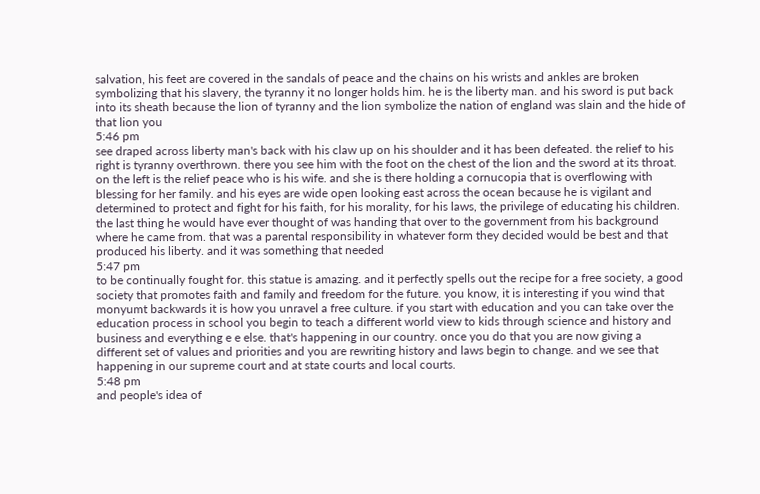salvation, his feet are covered in the sandals of peace and the chains on his wrists and ankles are broken symbolizing that his slavery, the tyranny it no longer holds him. he is the liberty man. and his sword is put back into its sheath because the lion of tyranny and the lion symbolize the nation of england was slain and the hide of that lion you
5:46 pm
see draped across liberty man's back with his claw up on his shoulder and it has been defeated. the relief to his right is tyranny overthrown. there you see him with the foot on the chest of the lion and the sword at its throat. on the left is the relief peace who is his wife. and she is there holding a cornucopia that is overflowing with blessing for her family. and his eyes are wide open looking east across the ocean because he is vigilant and determined to protect and fight for his faith, for his morality, for his laws, the privilege of educating his children. the last thing he would have ever thought of was handing that over to the government from his background where he came from. that was a parental responsibility in whatever form they decided would be best and that produced his liberty. and it was something that needed
5:47 pm
to be continually fought for. this statue is amazing. and it perfectly spells out the recipe for a free society, a good society that promotes faith and family and freedom for the future. you know, it is interesting if you wind that monyumt backwards it is how you unravel a free culture. if you start with education and you can take over the education process in school you begin to teach a different world view to kids through science and history and business and everything e e else. that's happening in our country. once you do that you are now giving a different set of values and priorities and you are rewriting history and laws begin to change. and we see that happening in our supreme court and at state courts and local courts.
5:48 pm
and people's idea of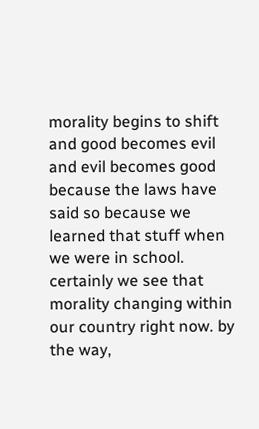morality begins to shift and good becomes evil and evil becomes good because the laws have said so because we learned that stuff when we were in school. certainly we see that morality changing within our country right now. by the way,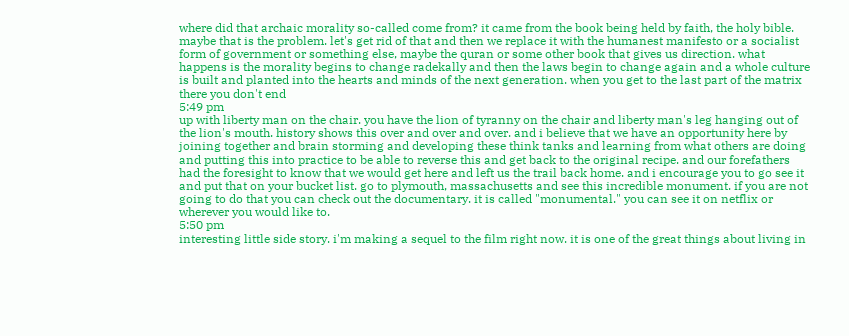where did that archaic morality so-called come from? it came from the book being held by faith, the holy bible. maybe that is the problem. let's get rid of that and then we replace it with the humanest manifesto or a socialist form of government or something else, maybe the quran or some other book that gives us direction. what happens is the morality begins to change radekally and then the laws begin to change again and a whole culture is built and planted into the hearts and minds of the next generation. when you get to the last part of the matrix there you don't end
5:49 pm
up with liberty man on the chair. you have the lion of tyranny on the chair and liberty man's leg hanging out of the lion's mouth. history shows this over and over and over. and i believe that we have an opportunity here by joining together and brain storming and developing these think tanks and learning from what others are doing and putting this into practice to be able to reverse this and get back to the original recipe. and our forefathers had the foresight to know that we would get here and left us the trail back home. and i encourage you to go see it and put that on your bucket list. go to plymouth, massachusetts and see this incredible monument. if you are not going to do that you can check out the documentary. it is called "monumental." you can see it on netflix or wherever you would like to.
5:50 pm
interesting little side story. i'm making a sequel to the film right now. it is one of the great things about living in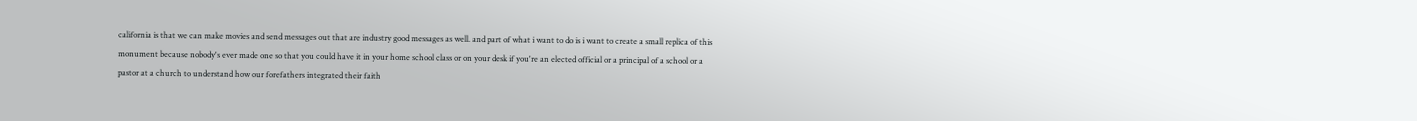california is that we can make movies and send messages out that are industry good messages as well. and part of what i want to do is i want to create a small replica of this monument because nobody's ever made one so that you could have it in your home school class or on your desk if you're an elected official or a principal of a school or a pastor at a church to understand how our forefathers integrated their faith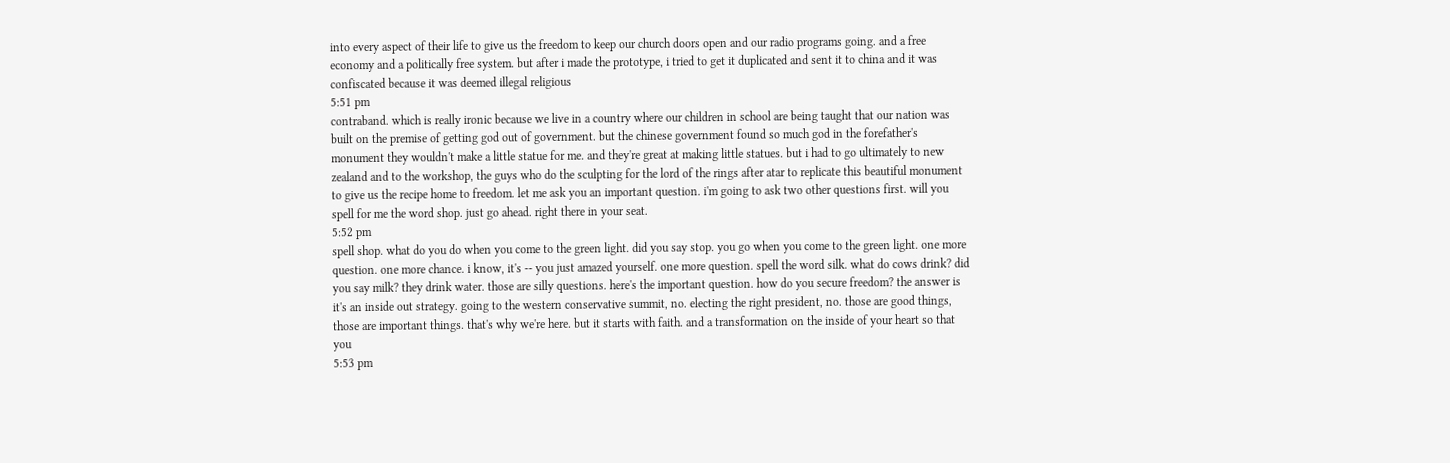into every aspect of their life to give us the freedom to keep our church doors open and our radio programs going. and a free economy and a politically free system. but after i made the prototype, i tried to get it duplicated and sent it to china and it was confiscated because it was deemed illegal religious
5:51 pm
contraband. which is really ironic because we live in a country where our children in school are being taught that our nation was built on the premise of getting god out of government. but the chinese government found so much god in the forefather's monument they wouldn't make a little statue for me. and they're great at making little statues. but i had to go ultimately to new zealand and to the workshop, the guys who do the sculpting for the lord of the rings after atar to replicate this beautiful monument to give us the recipe home to freedom. let me ask you an important question. i'm going to ask two other questions first. will you spell for me the word shop. just go ahead. right there in your seat.
5:52 pm
spell shop. what do you do when you come to the green light. did you say stop. you go when you come to the green light. one more question. one more chance. i know, it's -- you just amazed yourself. one more question. spell the word silk. what do cows drink? did you say milk? they drink water. those are silly questions. here's the important question. how do you secure freedom? the answer is it's an inside out strategy. going to the western conservative summit, no. electing the right president, no. those are good things, those are important things. that's why we're here. but it starts with faith. and a transformation on the inside of your heart so that you
5:53 pm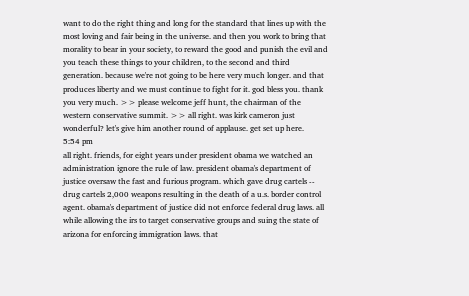want to do the right thing and long for the standard that lines up with the most loving and fair being in the universe. and then you work to bring that morality to bear in your society, to reward the good and punish the evil and you teach these things to your children, to the second and third generation. because we're not going to be here very much longer. and that produces liberty and we must continue to fight for it. god bless you. thank you very much. >> please welcome jeff hunt, the chairman of the western conservative summit. >> all right. was kirk cameron just wonderful? let's give him another round of applause. get set up here.
5:54 pm
all right. friends, for eight years under president obama we watched an administration ignore the rule of law. president obama's department of justice oversaw the fast and furious program. which gave drug cartels -- drug cartels 2,000 weapons resulting in the death of a u.s. border control agent. obama's department of justice did not enforce federal drug laws. all while allowing the irs to target conservative groups and suing the state of arizona for enforcing immigration laws. that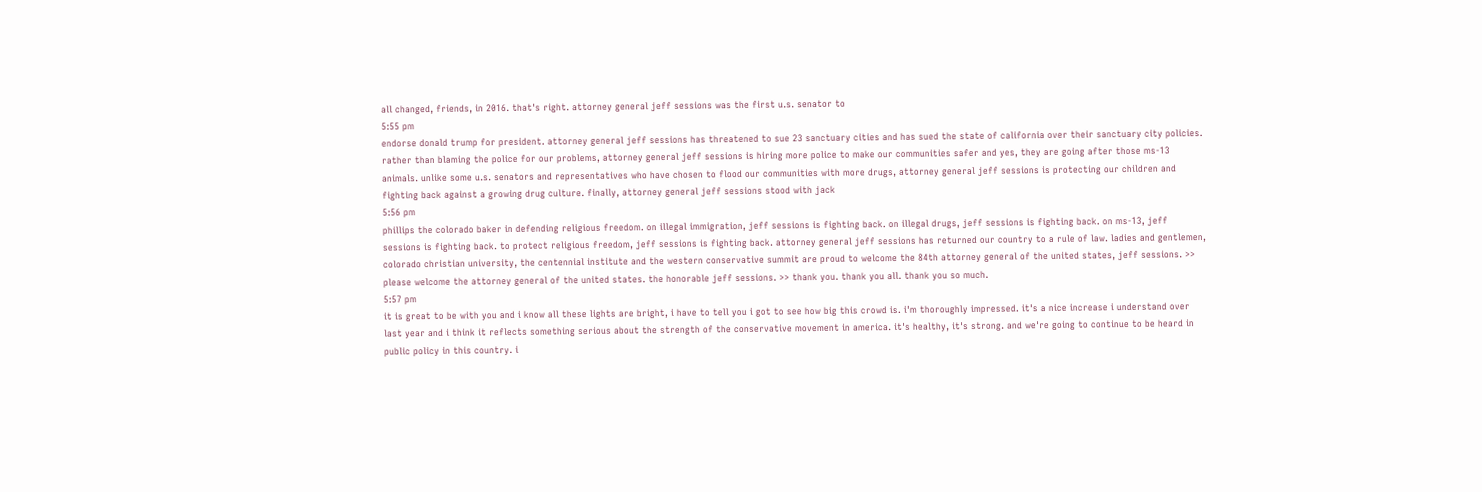all changed, friends, in 2016. that's right. attorney general jeff sessions was the first u.s. senator to
5:55 pm
endorse donald trump for president. attorney general jeff sessions has threatened to sue 23 sanctuary cities and has sued the state of california over their sanctuary city policies. rather than blaming the police for our problems, attorney general jeff sessions is hiring more police to make our communities safer and yes, they are going after those ms-13 animals. unlike some u.s. senators and representatives who have chosen to flood our communities with more drugs, attorney general jeff sessions is protecting our children and fighting back against a growing drug culture. finally, attorney general jeff sessions stood with jack
5:56 pm
phillips the colorado baker in defending religious freedom. on illegal immigration, jeff sessions is fighting back. on illegal drugs, jeff sessions is fighting back. on ms-13, jeff sessions is fighting back. to protect religious freedom, jeff sessions is fighting back. attorney general jeff sessions has returned our country to a rule of law. ladies and gentlemen, colorado christian university, the centennial institute and the western conservative summit are proud to welcome the 84th attorney general of the united states, jeff sessions. >> please welcome the attorney general of the united states. the honorable jeff sessions. >> thank you. thank you all. thank you so much.
5:57 pm
it is great to be with you and i know all these lights are bright, i have to tell you i got to see how big this crowd is. i'm thoroughly impressed. it's a nice increase i understand over last year and i think it reflects something serious about the strength of the conservative movement in america. it's healthy, it's strong. and we're going to continue to be heard in public policy in this country. i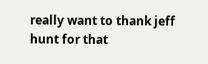really want to thank jeff hunt for that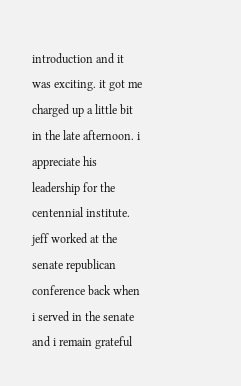introduction and it was exciting. it got me charged up a little bit in the late afternoon. i appreciate his leadership for the centennial institute. jeff worked at the senate republican conference back when i served in the senate and i remain grateful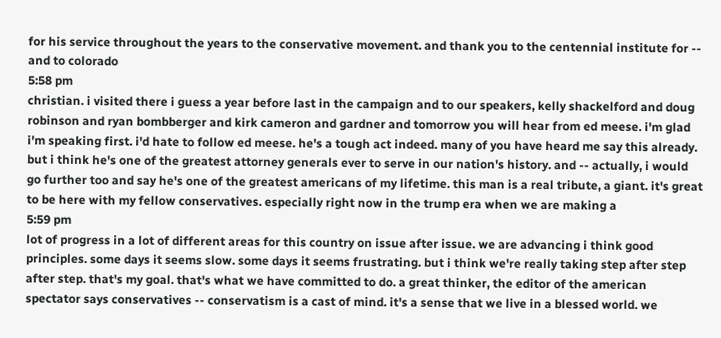for his service throughout the years to the conservative movement. and thank you to the centennial institute for -- and to colorado
5:58 pm
christian. i visited there i guess a year before last in the campaign and to our speakers, kelly shackelford and doug robinson and ryan bombberger and kirk cameron and gardner and tomorrow you will hear from ed meese. i'm glad i'm speaking first. i'd hate to follow ed meese. he's a tough act indeed. many of you have heard me say this already. but i think he's one of the greatest attorney generals ever to serve in our nation's history. and -- actually, i would go further too and say he's one of the greatest americans of my lifetime. this man is a real tribute, a giant. it's great to be here with my fellow conservatives. especially right now in the trump era when we are making a
5:59 pm
lot of progress in a lot of different areas for this country on issue after issue. we are advancing i think good principles. some days it seems slow. some days it seems frustrating. but i think we're really taking step after step after step. that's my goal. that's what we have committed to do. a great thinker, the editor of the american spectator says conservatives -- conservatism is a cast of mind. it's a sense that we live in a blessed world. we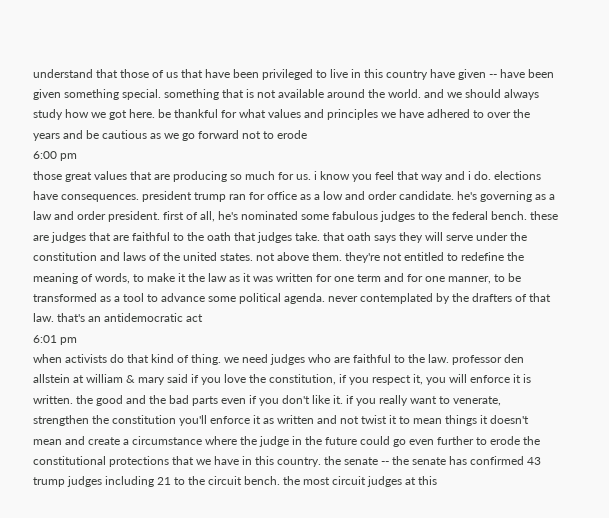understand that those of us that have been privileged to live in this country have given -- have been given something special. something that is not available around the world. and we should always study how we got here. be thankful for what values and principles we have adhered to over the years and be cautious as we go forward not to erode
6:00 pm
those great values that are producing so much for us. i know you feel that way and i do. elections have consequences. president trump ran for office as a low and order candidate. he's governing as a law and order president. first of all, he's nominated some fabulous judges to the federal bench. these are judges that are faithful to the oath that judges take. that oath says they will serve under the constitution and laws of the united states. not above them. they're not entitled to redefine the meaning of words, to make it the law as it was written for one term and for one manner, to be transformed as a tool to advance some political agenda. never contemplated by the drafters of that law. that's an antidemocratic act
6:01 pm
when activists do that kind of thing. we need judges who are faithful to the law. professor den allstein at william & mary said if you love the constitution, if you respect it, you will enforce it is written. the good and the bad parts even if you don't like it. if you really want to venerate, strengthen the constitution you'll enforce it as written and not twist it to mean things it doesn't mean and create a circumstance where the judge in the future could go even further to erode the constitutional protections that we have in this country. the senate -- the senate has confirmed 43 trump judges including 21 to the circuit bench. the most circuit judges at this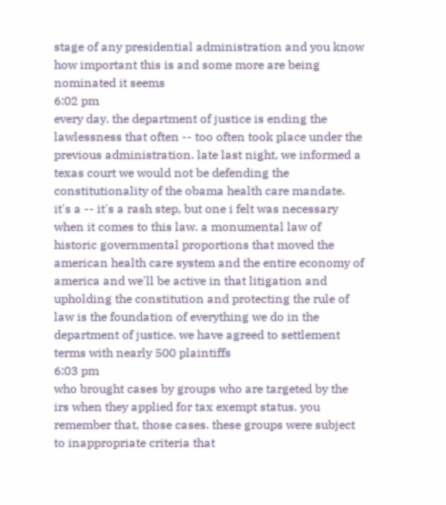stage of any presidential administration and you know how important this is and some more are being nominated it seems
6:02 pm
every day. the department of justice is ending the lawlessness that often -- too often took place under the previous administration. late last night, we informed a texas court we would not be defending the constitutionality of the obama health care mandate. it's a -- it's a rash step, but one i felt was necessary when it comes to this law. a monumental law of historic governmental proportions that moved the american health care system and the entire economy of america and we'll be active in that litigation and upholding the constitution and protecting the rule of law is the foundation of everything we do in the department of justice. we have agreed to settlement terms with nearly 500 plaintiffs
6:03 pm
who brought cases by groups who are targeted by the irs when they applied for tax exempt status. you remember that, those cases. these groups were subject to inappropriate criteria that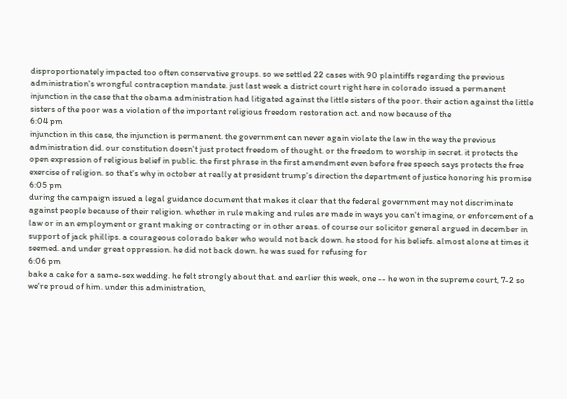disproportionately impacted too often conservative groups. so we settled 22 cases with 90 plaintiffs regarding the previous administration's wrongful contraception mandate. just last week a district court right here in colorado issued a permanent injunction in the case that the obama administration had litigated against the little sisters of the poor. their action against the little sisters of the poor was a violation of the important religious freedom restoration act. and now because of the
6:04 pm
injunction in this case, the injunction is permanent. the government can never again violate the law in the way the previous administration did. our constitution doesn't just protect freedom of thought. or the freedom to worship in secret. it protects the open expression of religious belief in public. the first phrase in the first amendment even before free speech says protects the free exercise of religion. so that's why in october at really at president trump's direction the department of justice honoring his promise
6:05 pm
during the campaign issued a legal guidance document that makes it clear that the federal government may not discriminate against people because of their religion. whether in rule making and rules are made in ways you can't imagine, or enforcement of a law or in an employment or grant making or contracting or in other areas. of course our solicitor general argued in december in support of jack phillips. a courageous colorado baker who would not back down. he stood for his beliefs. almost alone at times it seemed. and under great oppression. he did not back down. he was sued for refusing for
6:06 pm
bake a cake for a same-sex wedding. he felt strongly about that. and earlier this week, one -- he won in the supreme court, 7-2 so we're proud of him. under this administration,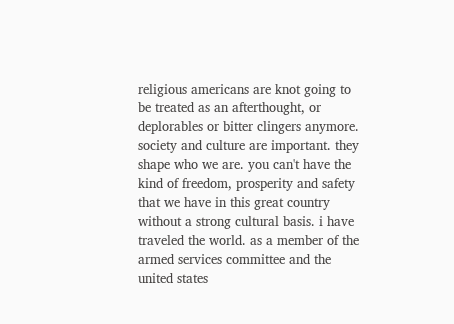religious americans are knot going to be treated as an afterthought, or deplorables or bitter clingers anymore. society and culture are important. they shape who we are. you can't have the kind of freedom, prosperity and safety that we have in this great country without a strong cultural basis. i have traveled the world. as a member of the armed services committee and the united states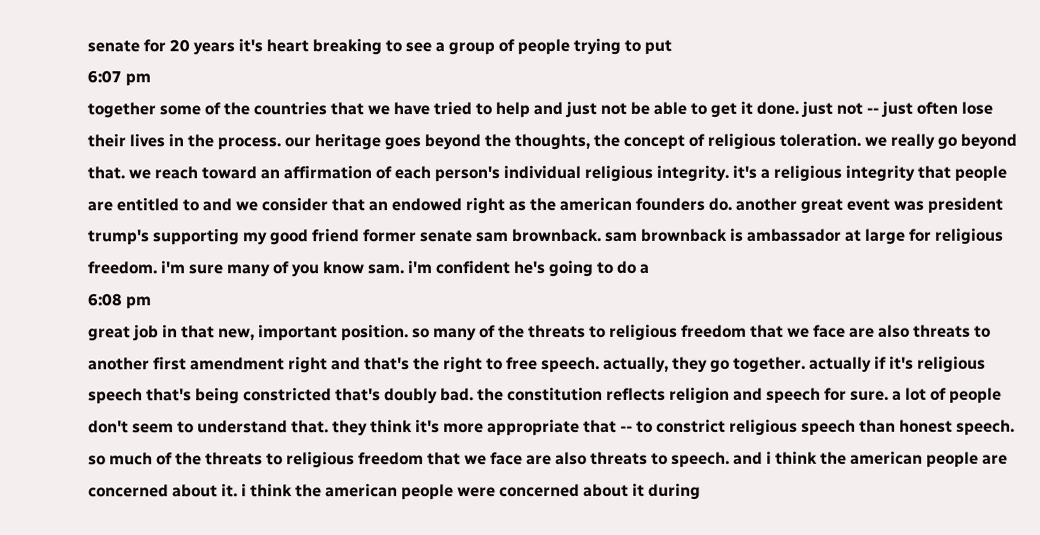senate for 20 years it's heart breaking to see a group of people trying to put
6:07 pm
together some of the countries that we have tried to help and just not be able to get it done. just not -- just often lose their lives in the process. our heritage goes beyond the thoughts, the concept of religious toleration. we really go beyond that. we reach toward an affirmation of each person's individual religious integrity. it's a religious integrity that people are entitled to and we consider that an endowed right as the american founders do. another great event was president trump's supporting my good friend former senate sam brownback. sam brownback is ambassador at large for religious freedom. i'm sure many of you know sam. i'm confident he's going to do a
6:08 pm
great job in that new, important position. so many of the threats to religious freedom that we face are also threats to another first amendment right and that's the right to free speech. actually, they go together. actually if it's religious speech that's being constricted that's doubly bad. the constitution reflects religion and speech for sure. a lot of people don't seem to understand that. they think it's more appropriate that -- to constrict religious speech than honest speech. so much of the threats to religious freedom that we face are also threats to speech. and i think the american people are concerned about it. i think the american people were concerned about it during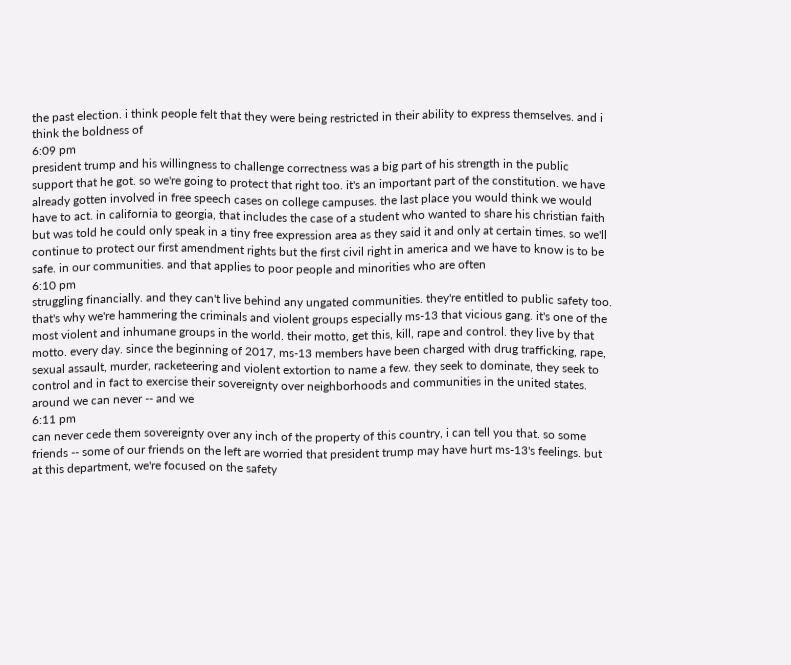the past election. i think people felt that they were being restricted in their ability to express themselves. and i think the boldness of
6:09 pm
president trump and his willingness to challenge correctness was a big part of his strength in the public support that he got. so we're going to protect that right too. it's an important part of the constitution. we have already gotten involved in free speech cases on college campuses. the last place you would think we would have to act. in california to georgia, that includes the case of a student who wanted to share his christian faith but was told he could only speak in a tiny free expression area as they said it and only at certain times. so we'll continue to protect our first amendment rights but the first civil right in america and we have to know is to be safe. in our communities. and that applies to poor people and minorities who are often
6:10 pm
struggling financially. and they can't live behind any ungated communities. they're entitled to public safety too. that's why we're hammering the criminals and violent groups especially ms-13 that vicious gang. it's one of the most violent and inhumane groups in the world. their motto, get this, kill, rape and control. they live by that motto. every day. since the beginning of 2017, ms-13 members have been charged with drug trafficking, rape, sexual assault, murder, racketeering and violent extortion to name a few. they seek to dominate, they seek to control and in fact to exercise their sovereignty over neighborhoods and communities in the united states. around we can never -- and we
6:11 pm
can never cede them sovereignty over any inch of the property of this country, i can tell you that. so some friends -- some of our friends on the left are worried that president trump may have hurt ms-13's feelings. but at this department, we're focused on the safety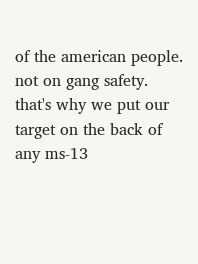of the american people. not on gang safety. that's why we put our target on the back of any ms-13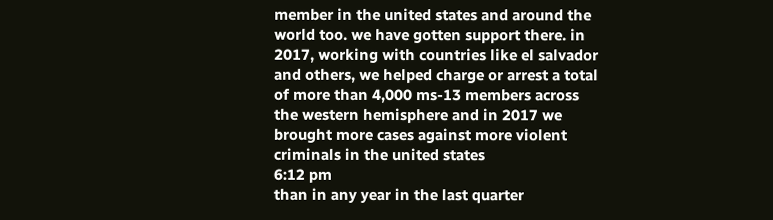member in the united states and around the world too. we have gotten support there. in 2017, working with countries like el salvador and others, we helped charge or arrest a total of more than 4,000 ms-13 members across the western hemisphere and in 2017 we brought more cases against more violent criminals in the united states
6:12 pm
than in any year in the last quarter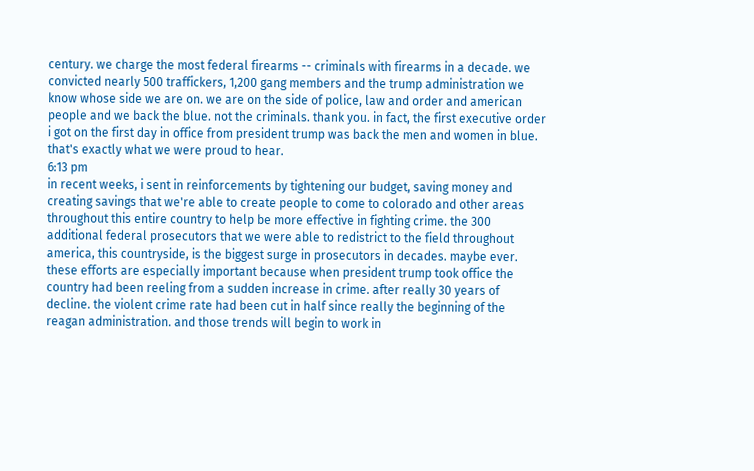century. we charge the most federal firearms -- criminals with firearms in a decade. we convicted nearly 500 traffickers, 1,200 gang members and the trump administration we know whose side we are on. we are on the side of police, law and order and american people and we back the blue. not the criminals. thank you. in fact, the first executive order i got on the first day in office from president trump was back the men and women in blue. that's exactly what we were proud to hear.
6:13 pm
in recent weeks, i sent in reinforcements by tightening our budget, saving money and creating savings that we're able to create people to come to colorado and other areas throughout this entire country to help be more effective in fighting crime. the 300 additional federal prosecutors that we were able to redistrict to the field throughout america, this countryside, is the biggest surge in prosecutors in decades. maybe ever. these efforts are especially important because when president trump took office the country had been reeling from a sudden increase in crime. after really 30 years of decline. the violent crime rate had been cut in half since really the beginning of the reagan administration. and those trends will begin to work in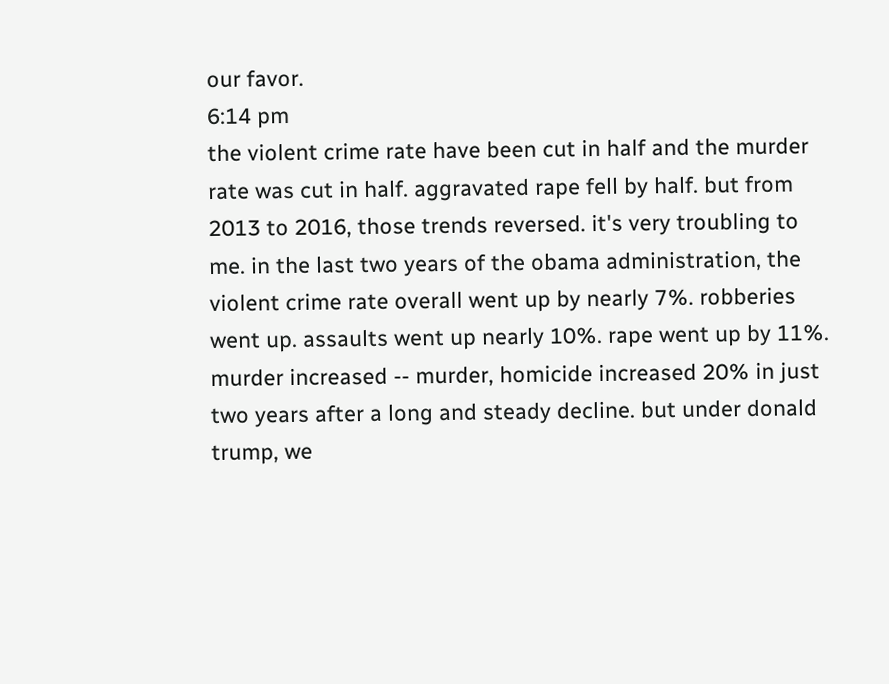our favor.
6:14 pm
the violent crime rate have been cut in half and the murder rate was cut in half. aggravated rape fell by half. but from 2013 to 2016, those trends reversed. it's very troubling to me. in the last two years of the obama administration, the violent crime rate overall went up by nearly 7%. robberies went up. assaults went up nearly 10%. rape went up by 11%. murder increased -- murder, homicide increased 20% in just two years after a long and steady decline. but under donald trump, we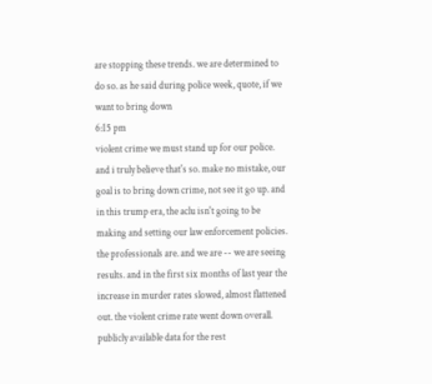are stopping these trends. we are determined to do so. as he said during police week, quote, if we want to bring down
6:15 pm
violent crime we must stand up for our police. and i truly believe that's so. make no mistake, our goal is to bring down crime, not see it go up. and in this trump era, the aclu isn't going to be making and setting our law enforcement policies. the professionals are. and we are -- we are seeing results. and in the first six months of last year the increase in murder rates slowed, almost flattened out. the violent crime rate went down overall. publicly available data for the rest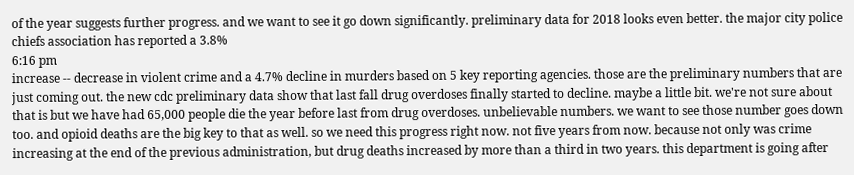of the year suggests further progress. and we want to see it go down significantly. preliminary data for 2018 looks even better. the major city police chiefs association has reported a 3.8%
6:16 pm
increase -- decrease in violent crime and a 4.7% decline in murders based on 5 key reporting agencies. those are the preliminary numbers that are just coming out. the new cdc preliminary data show that last fall drug overdoses finally started to decline. maybe a little bit. we're not sure about that is but we have had 65,000 people die the year before last from drug overdoses. unbelievable numbers. we want to see those number goes down too. and opioid deaths are the big key to that as well. so we need this progress right now. not five years from now. because not only was crime increasing at the end of the previous administration, but drug deaths increased by more than a third in two years. this department is going after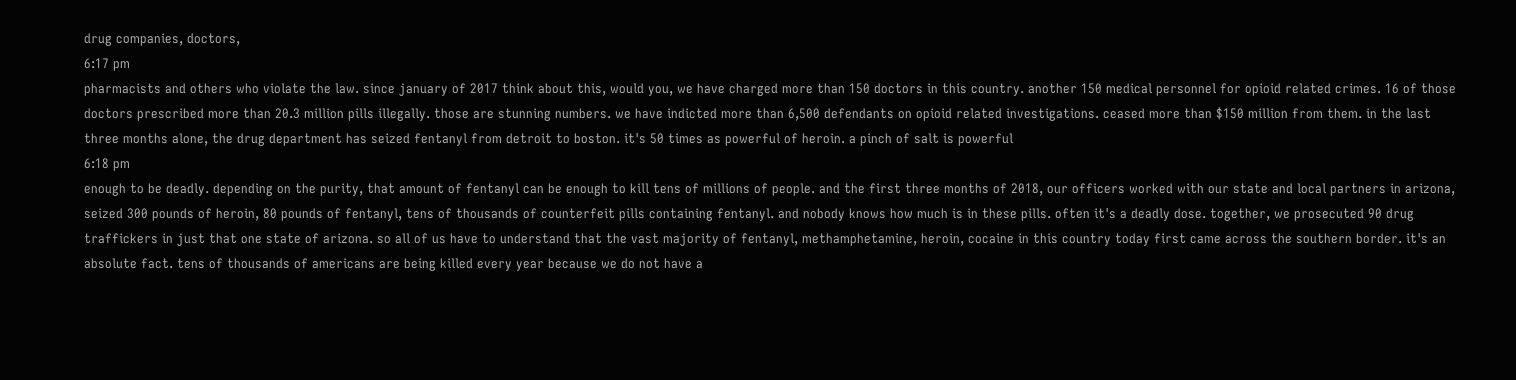drug companies, doctors,
6:17 pm
pharmacists and others who violate the law. since january of 2017 think about this, would you, we have charged more than 150 doctors in this country. another 150 medical personnel for opioid related crimes. 16 of those doctors prescribed more than 20.3 million pills illegally. those are stunning numbers. we have indicted more than 6,500 defendants on opioid related investigations. ceased more than $150 million from them. in the last three months alone, the drug department has seized fentanyl from detroit to boston. it's 50 times as powerful of heroin. a pinch of salt is powerful
6:18 pm
enough to be deadly. depending on the purity, that amount of fentanyl can be enough to kill tens of millions of people. and the first three months of 2018, our officers worked with our state and local partners in arizona, seized 300 pounds of heroin, 80 pounds of fentanyl, tens of thousands of counterfeit pills containing fentanyl. and nobody knows how much is in these pills. often it's a deadly dose. together, we prosecuted 90 drug traffickers in just that one state of arizona. so all of us have to understand that the vast majority of fentanyl, methamphetamine, heroin, cocaine in this country today first came across the southern border. it's an absolute fact. tens of thousands of americans are being killed every year because we do not have a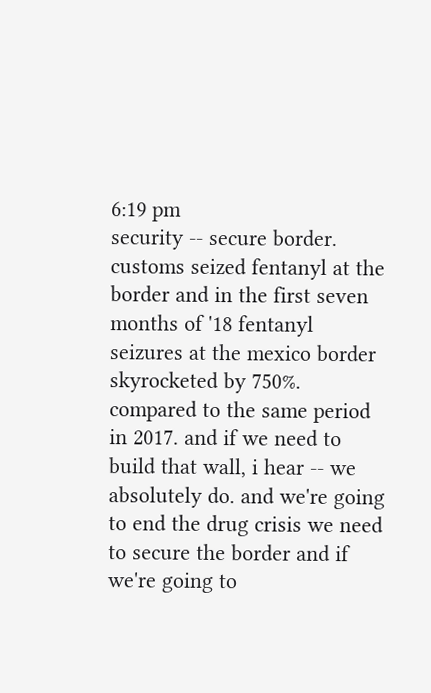6:19 pm
security -- secure border. customs seized fentanyl at the border and in the first seven months of '18 fentanyl seizures at the mexico border skyrocketed by 750%. compared to the same period in 2017. and if we need to build that wall, i hear -- we absolutely do. and we're going to end the drug crisis we need to secure the border and if we're going to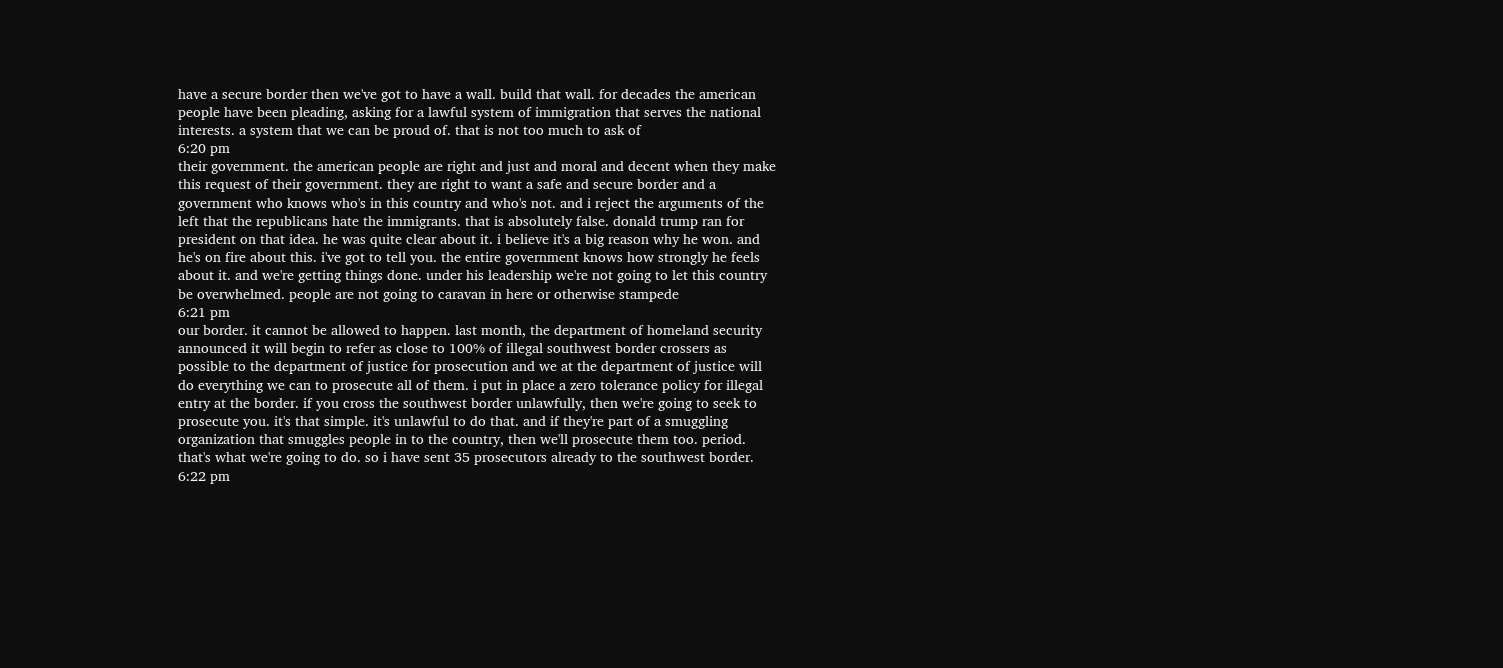have a secure border then we've got to have a wall. build that wall. for decades the american people have been pleading, asking for a lawful system of immigration that serves the national interests. a system that we can be proud of. that is not too much to ask of
6:20 pm
their government. the american people are right and just and moral and decent when they make this request of their government. they are right to want a safe and secure border and a government who knows who's in this country and who's not. and i reject the arguments of the left that the republicans hate the immigrants. that is absolutely false. donald trump ran for president on that idea. he was quite clear about it. i believe it's a big reason why he won. and he's on fire about this. i've got to tell you. the entire government knows how strongly he feels about it. and we're getting things done. under his leadership we're not going to let this country be overwhelmed. people are not going to caravan in here or otherwise stampede
6:21 pm
our border. it cannot be allowed to happen. last month, the department of homeland security announced it will begin to refer as close to 100% of illegal southwest border crossers as possible to the department of justice for prosecution and we at the department of justice will do everything we can to prosecute all of them. i put in place a zero tolerance policy for illegal entry at the border. if you cross the southwest border unlawfully, then we're going to seek to prosecute you. it's that simple. it's unlawful to do that. and if they're part of a smuggling organization that smuggles people in to the country, then we'll prosecute them too. period. that's what we're going to do. so i have sent 35 prosecutors already to the southwest border.
6:22 pm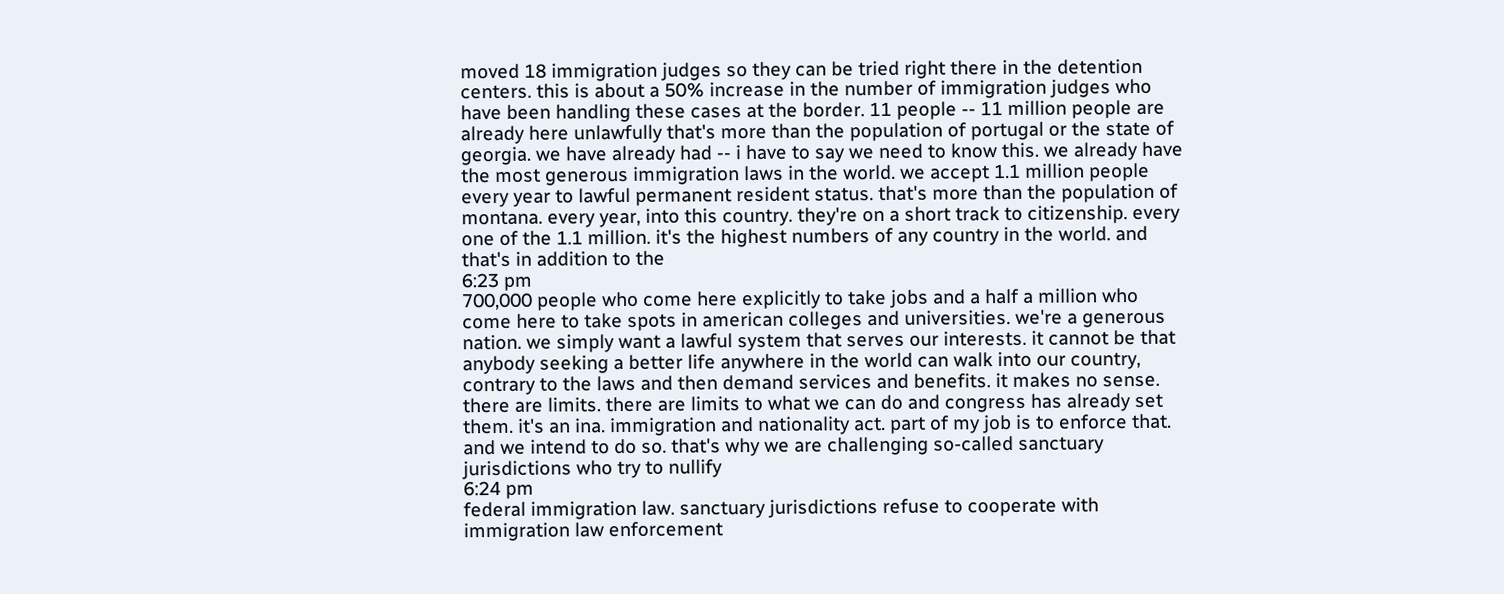moved 18 immigration judges so they can be tried right there in the detention centers. this is about a 50% increase in the number of immigration judges who have been handling these cases at the border. 11 people -- 11 million people are already here unlawfully that's more than the population of portugal or the state of georgia. we have already had -- i have to say we need to know this. we already have the most generous immigration laws in the world. we accept 1.1 million people every year to lawful permanent resident status. that's more than the population of montana. every year, into this country. they're on a short track to citizenship. every one of the 1.1 million. it's the highest numbers of any country in the world. and that's in addition to the
6:23 pm
700,000 people who come here explicitly to take jobs and a half a million who come here to take spots in american colleges and universities. we're a generous nation. we simply want a lawful system that serves our interests. it cannot be that anybody seeking a better life anywhere in the world can walk into our country, contrary to the laws and then demand services and benefits. it makes no sense. there are limits. there are limits to what we can do and congress has already set them. it's an ina. immigration and nationality act. part of my job is to enforce that. and we intend to do so. that's why we are challenging so-called sanctuary jurisdictions who try to nullify
6:24 pm
federal immigration law. sanctuary jurisdictions refuse to cooperate with immigration law enforcement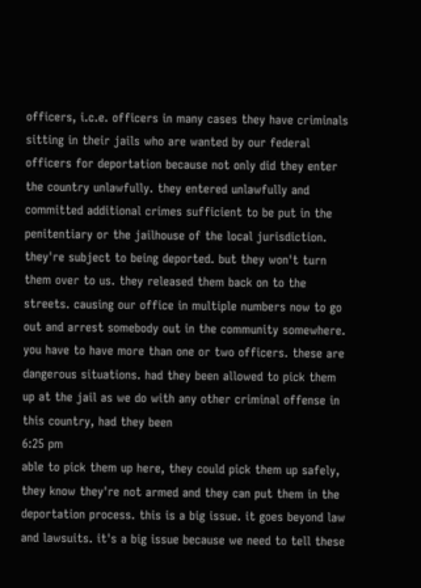officers, i.c.e. officers in many cases they have criminals sitting in their jails who are wanted by our federal officers for deportation because not only did they enter the country unlawfully. they entered unlawfully and committed additional crimes sufficient to be put in the penitentiary or the jailhouse of the local jurisdiction. they're subject to being deported. but they won't turn them over to us. they released them back on to the streets. causing our office in multiple numbers now to go out and arrest somebody out in the community somewhere. you have to have more than one or two officers. these are dangerous situations. had they been allowed to pick them up at the jail as we do with any other criminal offense in this country, had they been
6:25 pm
able to pick them up here, they could pick them up safely, they know they're not armed and they can put them in the deportation process. this is a big issue. it goes beyond law and lawsuits. it's a big issue because we need to tell these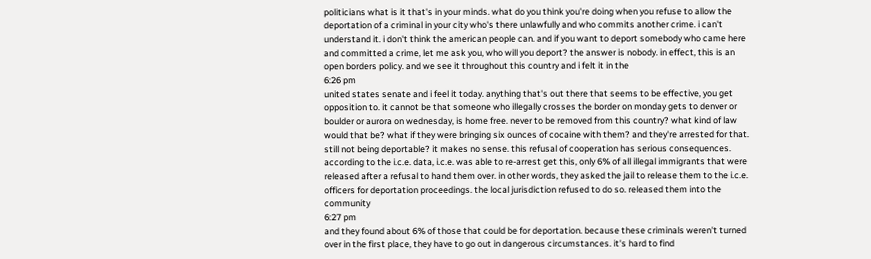politicians what is it that's in your minds. what do you think you're doing when you refuse to allow the deportation of a criminal in your city who's there unlawfully and who commits another crime. i can't understand it. i don't think the american people can. and if you want to deport somebody who came here and committed a crime, let me ask you, who will you deport? the answer is nobody. in effect, this is an open borders policy. and we see it throughout this country and i felt it in the
6:26 pm
united states senate and i feel it today. anything that's out there that seems to be effective, you get opposition to. it cannot be that someone who illegally crosses the border on monday gets to denver or boulder or aurora on wednesday, is home free. never to be removed from this country? what kind of law would that be? what if they were bringing six ounces of cocaine with them? and they're arrested for that. still not being deportable? it makes no sense. this refusal of cooperation has serious consequences. according to the i.c.e. data, i.c.e. was able to re-arrest get this, only 6% of all illegal immigrants that were released after a refusal to hand them over. in other words, they asked the jail to release them to the i.c.e. officers for deportation proceedings. the local jurisdiction refused to do so. released them into the community
6:27 pm
and they found about 6% of those that could be for deportation. because these criminals weren't turned over in the first place, they have to go out in dangerous circumstances. it's hard to find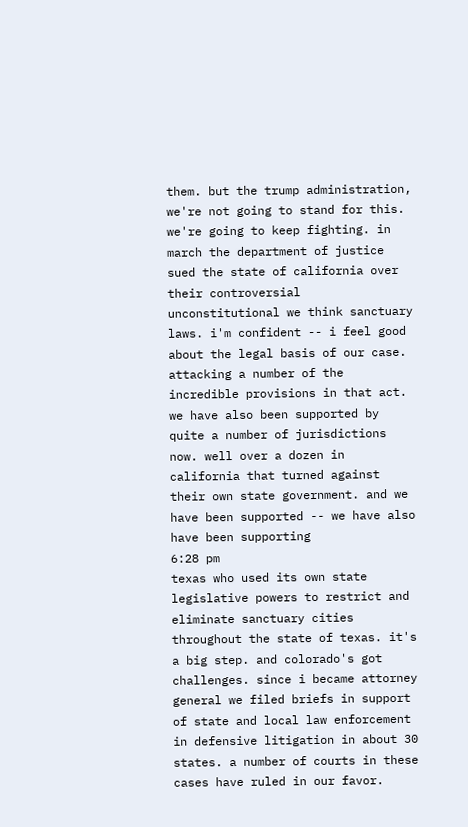them. but the trump administration, we're not going to stand for this. we're going to keep fighting. in march the department of justice sued the state of california over their controversial unconstitutional we think sanctuary laws. i'm confident -- i feel good about the legal basis of our case. attacking a number of the incredible provisions in that act. we have also been supported by quite a number of jurisdictions now. well over a dozen in california that turned against their own state government. and we have been supported -- we have also have been supporting
6:28 pm
texas who used its own state legislative powers to restrict and eliminate sanctuary cities throughout the state of texas. it's a big step. and colorado's got challenges. since i became attorney general we filed briefs in support of state and local law enforcement in defensive litigation in about 30 states. a number of courts in these cases have ruled in our favor.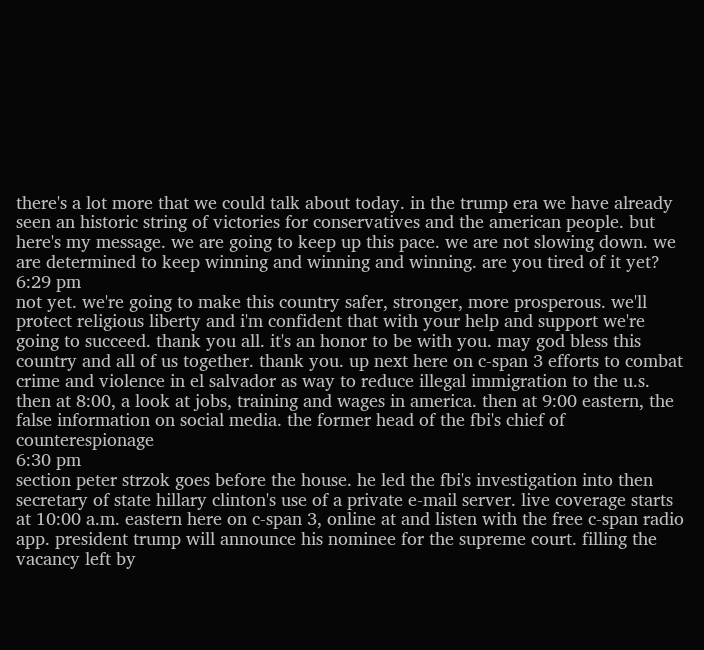there's a lot more that we could talk about today. in the trump era we have already seen an historic string of victories for conservatives and the american people. but here's my message. we are going to keep up this pace. we are not slowing down. we are determined to keep winning and winning and winning. are you tired of it yet?
6:29 pm
not yet. we're going to make this country safer, stronger, more prosperous. we'll protect religious liberty and i'm confident that with your help and support we're going to succeed. thank you all. it's an honor to be with you. may god bless this country and all of us together. thank you. up next here on c-span 3 efforts to combat crime and violence in el salvador as way to reduce illegal immigration to the u.s. then at 8:00, a look at jobs, training and wages in america. then at 9:00 eastern, the false information on social media. the former head of the fbi's chief of counterespionage
6:30 pm
section peter strzok goes before the house. he led the fbi's investigation into then secretary of state hillary clinton's use of a private e-mail server. live coverage starts at 10:00 a.m. eastern here on c-span 3, online at and listen with the free c-span radio app. president trump will announce his nominee for the supreme court. filling the vacancy left by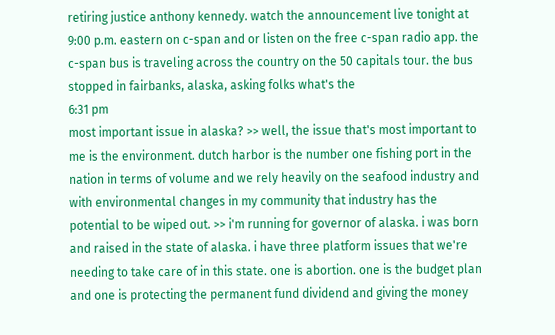retiring justice anthony kennedy. watch the announcement live tonight at 9:00 p.m. eastern on c-span and or listen on the free c-span radio app. the c-span bus is traveling across the country on the 50 capitals tour. the bus stopped in fairbanks, alaska, asking folks what's the
6:31 pm
most important issue in alaska? >> well, the issue that's most important to me is the environment. dutch harbor is the number one fishing port in the nation in terms of volume and we rely heavily on the seafood industry and with environmental changes in my community that industry has the potential to be wiped out. >> i'm running for governor of alaska. i was born and raised in the state of alaska. i have three platform issues that we're needing to take care of in this state. one is abortion. one is the budget plan and one is protecting the permanent fund dividend and giving the money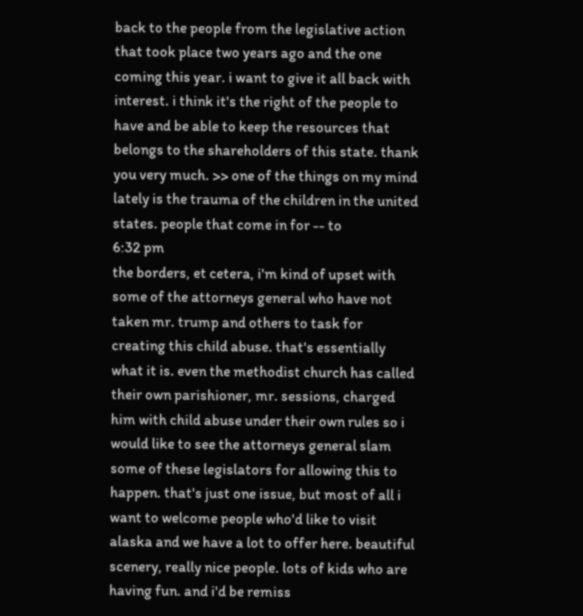back to the people from the legislative action that took place two years ago and the one coming this year. i want to give it all back with interest. i think it's the right of the people to have and be able to keep the resources that belongs to the shareholders of this state. thank you very much. >> one of the things on my mind lately is the trauma of the children in the united states. people that come in for -- to
6:32 pm
the borders, et cetera, i'm kind of upset with some of the attorneys general who have not taken mr. trump and others to task for creating this child abuse. that's essentially what it is. even the methodist church has called their own parishioner, mr. sessions, charged him with child abuse under their own rules so i would like to see the attorneys general slam some of these legislators for allowing this to happen. that's just one issue, but most of all i want to welcome people who'd like to visit alaska and we have a lot to offer here. beautiful scenery, really nice people. lots of kids who are having fun. and i'd be remiss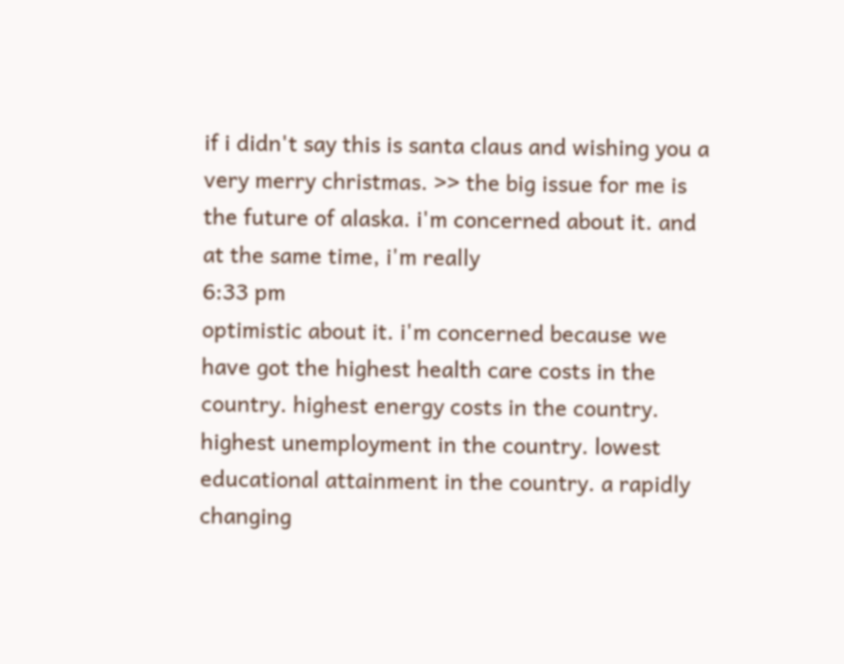if i didn't say this is santa claus and wishing you a very merry christmas. >> the big issue for me is the future of alaska. i'm concerned about it. and at the same time, i'm really
6:33 pm
optimistic about it. i'm concerned because we have got the highest health care costs in the country. highest energy costs in the country. highest unemployment in the country. lowest educational attainment in the country. a rapidly changing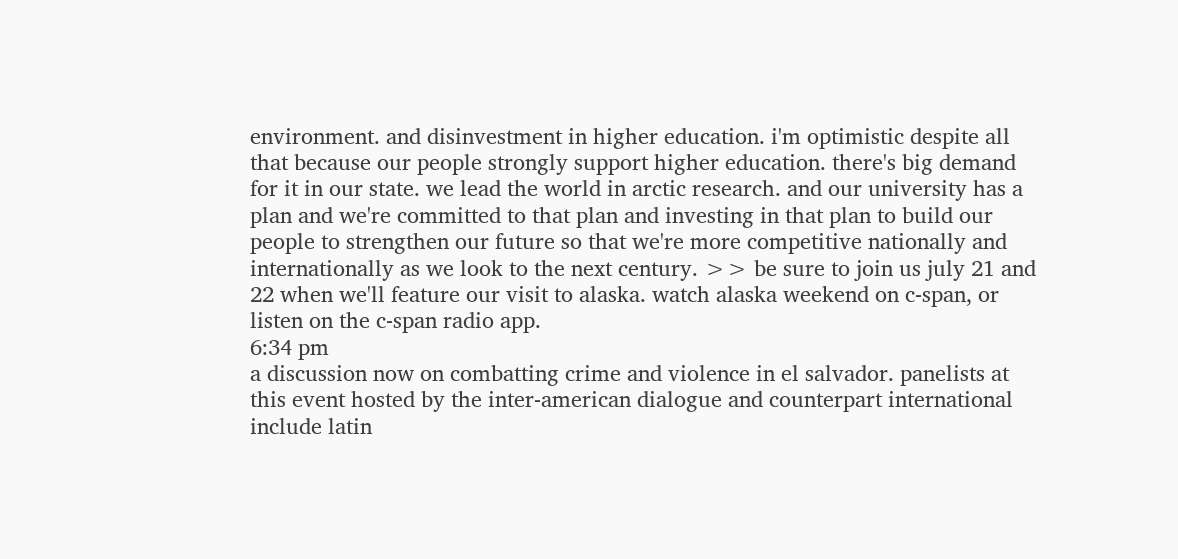environment. and disinvestment in higher education. i'm optimistic despite all that because our people strongly support higher education. there's big demand for it in our state. we lead the world in arctic research. and our university has a plan and we're committed to that plan and investing in that plan to build our people to strengthen our future so that we're more competitive nationally and internationally as we look to the next century. >> be sure to join us july 21 and 22 when we'll feature our visit to alaska. watch alaska weekend on c-span, or listen on the c-span radio app.
6:34 pm
a discussion now on combatting crime and violence in el salvador. panelists at this event hosted by the inter-american dialogue and counterpart international include latin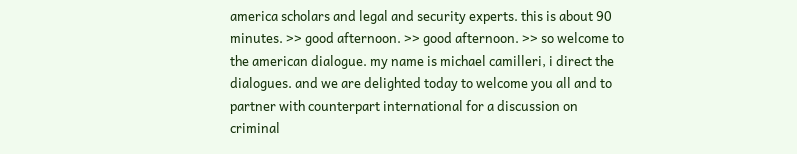america scholars and legal and security experts. this is about 90 minutes. >> good afternoon. >> good afternoon. >> so welcome to the american dialogue. my name is michael camilleri, i direct the dialogues. and we are delighted today to welcome you all and to partner with counterpart international for a discussion on criminal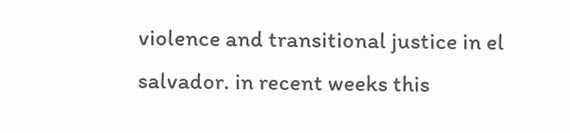violence and transitional justice in el salvador. in recent weeks this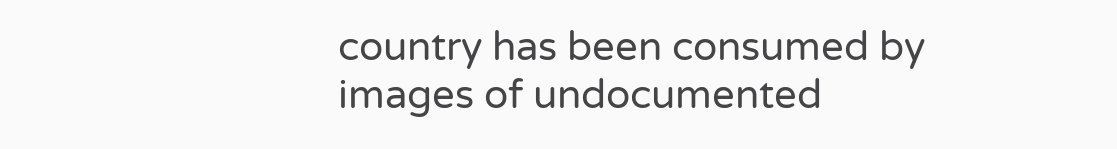country has been consumed by images of undocumented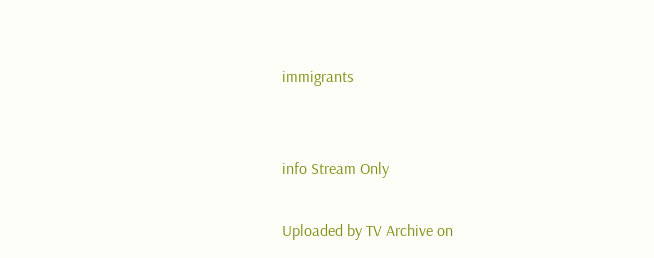immigrants


info Stream Only

Uploaded by TV Archive on